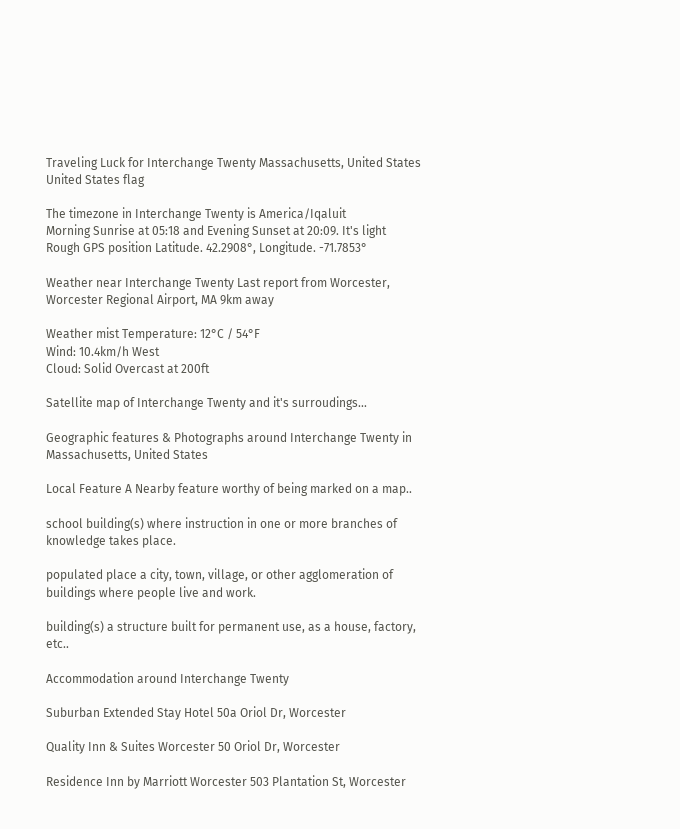Traveling Luck for Interchange Twenty Massachusetts, United States United States flag

The timezone in Interchange Twenty is America/Iqaluit
Morning Sunrise at 05:18 and Evening Sunset at 20:09. It's light
Rough GPS position Latitude. 42.2908°, Longitude. -71.7853°

Weather near Interchange Twenty Last report from Worcester, Worcester Regional Airport, MA 9km away

Weather mist Temperature: 12°C / 54°F
Wind: 10.4km/h West
Cloud: Solid Overcast at 200ft

Satellite map of Interchange Twenty and it's surroudings...

Geographic features & Photographs around Interchange Twenty in Massachusetts, United States

Local Feature A Nearby feature worthy of being marked on a map..

school building(s) where instruction in one or more branches of knowledge takes place.

populated place a city, town, village, or other agglomeration of buildings where people live and work.

building(s) a structure built for permanent use, as a house, factory, etc..

Accommodation around Interchange Twenty

Suburban Extended Stay Hotel 50a Oriol Dr, Worcester

Quality Inn & Suites Worcester 50 Oriol Dr, Worcester

Residence Inn by Marriott Worcester 503 Plantation St, Worcester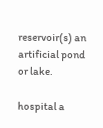reservoir(s) an artificial pond or lake.

hospital a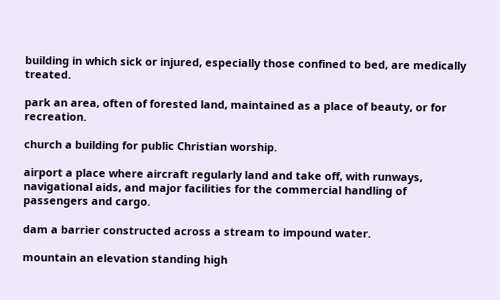building in which sick or injured, especially those confined to bed, are medically treated.

park an area, often of forested land, maintained as a place of beauty, or for recreation.

church a building for public Christian worship.

airport a place where aircraft regularly land and take off, with runways, navigational aids, and major facilities for the commercial handling of passengers and cargo.

dam a barrier constructed across a stream to impound water.

mountain an elevation standing high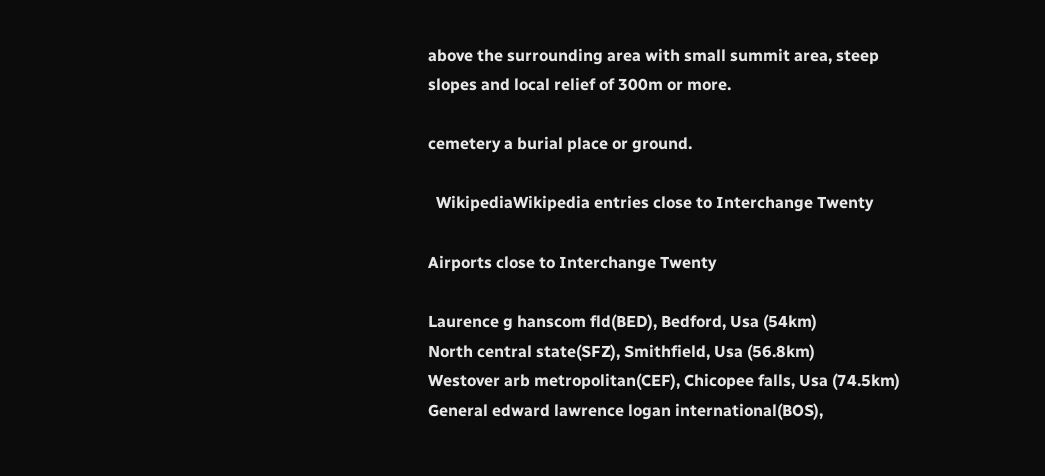above the surrounding area with small summit area, steep slopes and local relief of 300m or more.

cemetery a burial place or ground.

  WikipediaWikipedia entries close to Interchange Twenty

Airports close to Interchange Twenty

Laurence g hanscom fld(BED), Bedford, Usa (54km)
North central state(SFZ), Smithfield, Usa (56.8km)
Westover arb metropolitan(CEF), Chicopee falls, Usa (74.5km)
General edward lawrence logan international(BOS),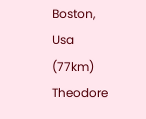Boston, Usa (77km)
Theodore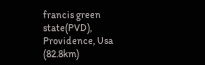francis green state(PVD), Providence, Usa (82.8km)